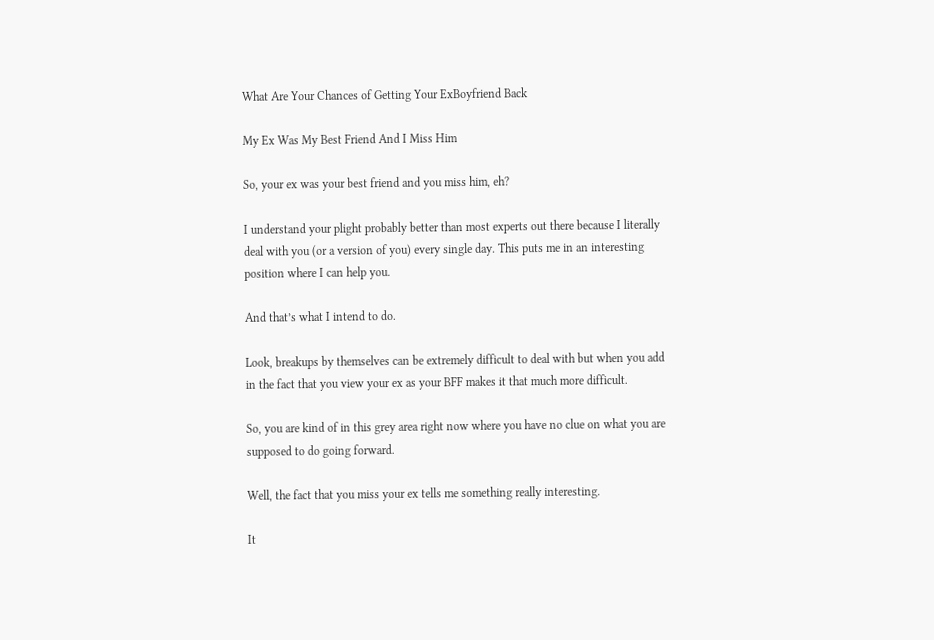What Are Your Chances of Getting Your ExBoyfriend Back

My Ex Was My Best Friend And I Miss Him

So, your ex was your best friend and you miss him, eh?

I understand your plight probably better than most experts out there because I literally deal with you (or a version of you) every single day. This puts me in an interesting position where I can help you.

And that’s what I intend to do.

Look, breakups by themselves can be extremely difficult to deal with but when you add in the fact that you view your ex as your BFF makes it that much more difficult.

So, you are kind of in this grey area right now where you have no clue on what you are supposed to do going forward.

Well, the fact that you miss your ex tells me something really interesting.

It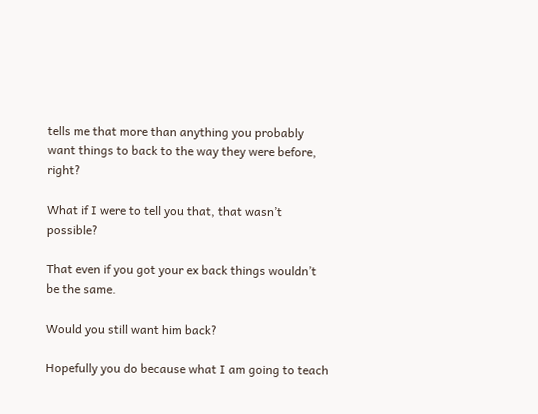tells me that more than anything you probably want things to back to the way they were before, right?

What if I were to tell you that, that wasn’t possible?

That even if you got your ex back things wouldn’t be the same.

Would you still want him back?

Hopefully you do because what I am going to teach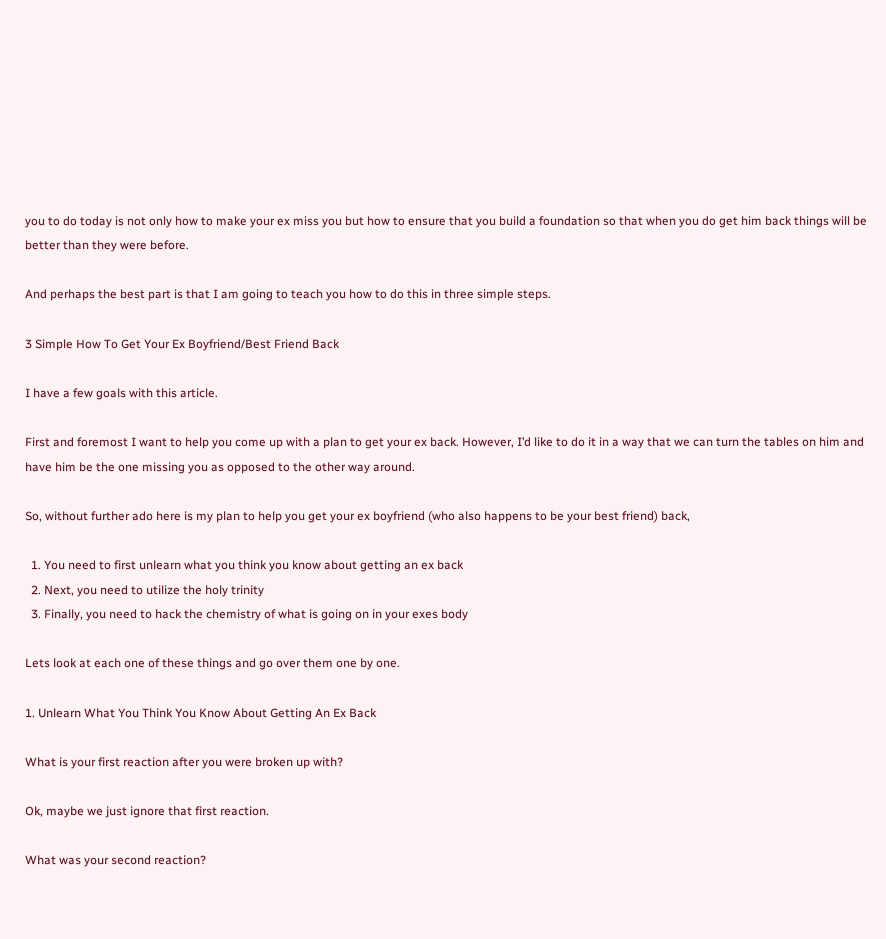you to do today is not only how to make your ex miss you but how to ensure that you build a foundation so that when you do get him back things will be better than they were before.

And perhaps the best part is that I am going to teach you how to do this in three simple steps.

3 Simple How To Get Your Ex Boyfriend/Best Friend Back

I have a few goals with this article.

First and foremost I want to help you come up with a plan to get your ex back. However, I’d like to do it in a way that we can turn the tables on him and have him be the one missing you as opposed to the other way around.

So, without further ado here is my plan to help you get your ex boyfriend (who also happens to be your best friend) back,

  1. You need to first unlearn what you think you know about getting an ex back
  2. Next, you need to utilize the holy trinity
  3. Finally, you need to hack the chemistry of what is going on in your exes body

Lets look at each one of these things and go over them one by one.

1. Unlearn What You Think You Know About Getting An Ex Back

What is your first reaction after you were broken up with?

Ok, maybe we just ignore that first reaction.

What was your second reaction?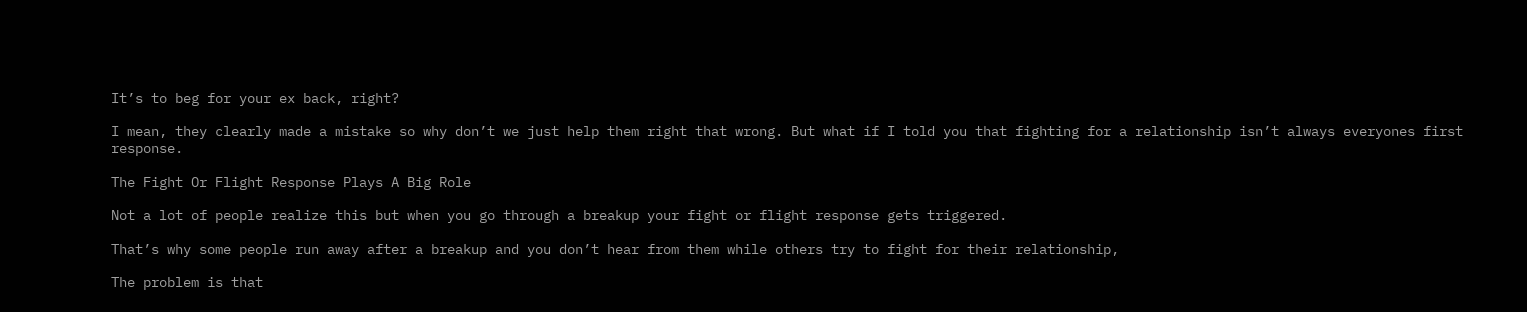It’s to beg for your ex back, right?

I mean, they clearly made a mistake so why don’t we just help them right that wrong. But what if I told you that fighting for a relationship isn’t always everyones first response.

The Fight Or Flight Response Plays A Big Role

Not a lot of people realize this but when you go through a breakup your fight or flight response gets triggered.

That’s why some people run away after a breakup and you don’t hear from them while others try to fight for their relationship,

The problem is that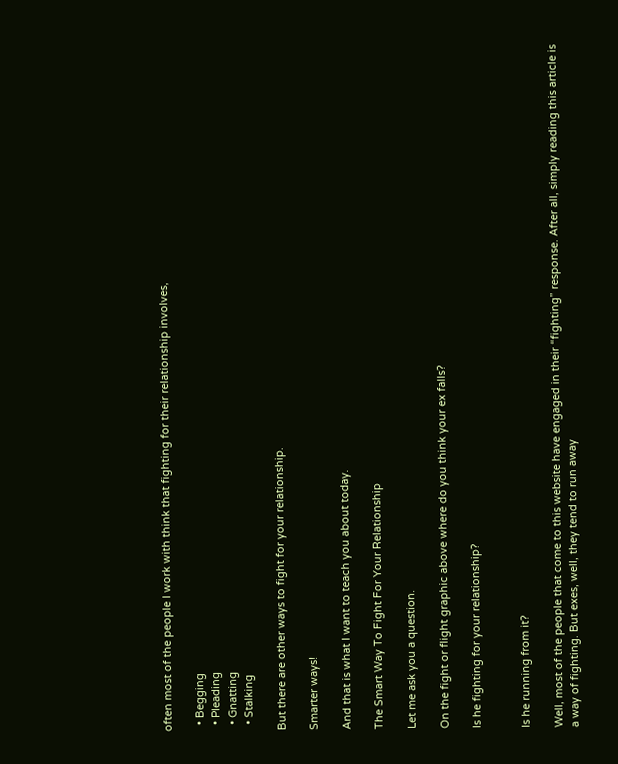often most of the people I work with think that fighting for their relationship involves,

  • Begging
  • Pleading
  • Gnatting
  • Stalking

But there are other ways to fight for your relationship.

Smarter ways!

And that is what I want to teach you about today.

The Smart Way To Fight For Your Relationship

Let me ask you a question.

On the fight or flight graphic above where do you think your ex falls?

Is he fighting for your relationship?


Is he running from it?

Well, most of the people that come to this website have engaged in their “fighting” response. After all, simply reading this article is a way of fighting. But exes, well, they tend to run away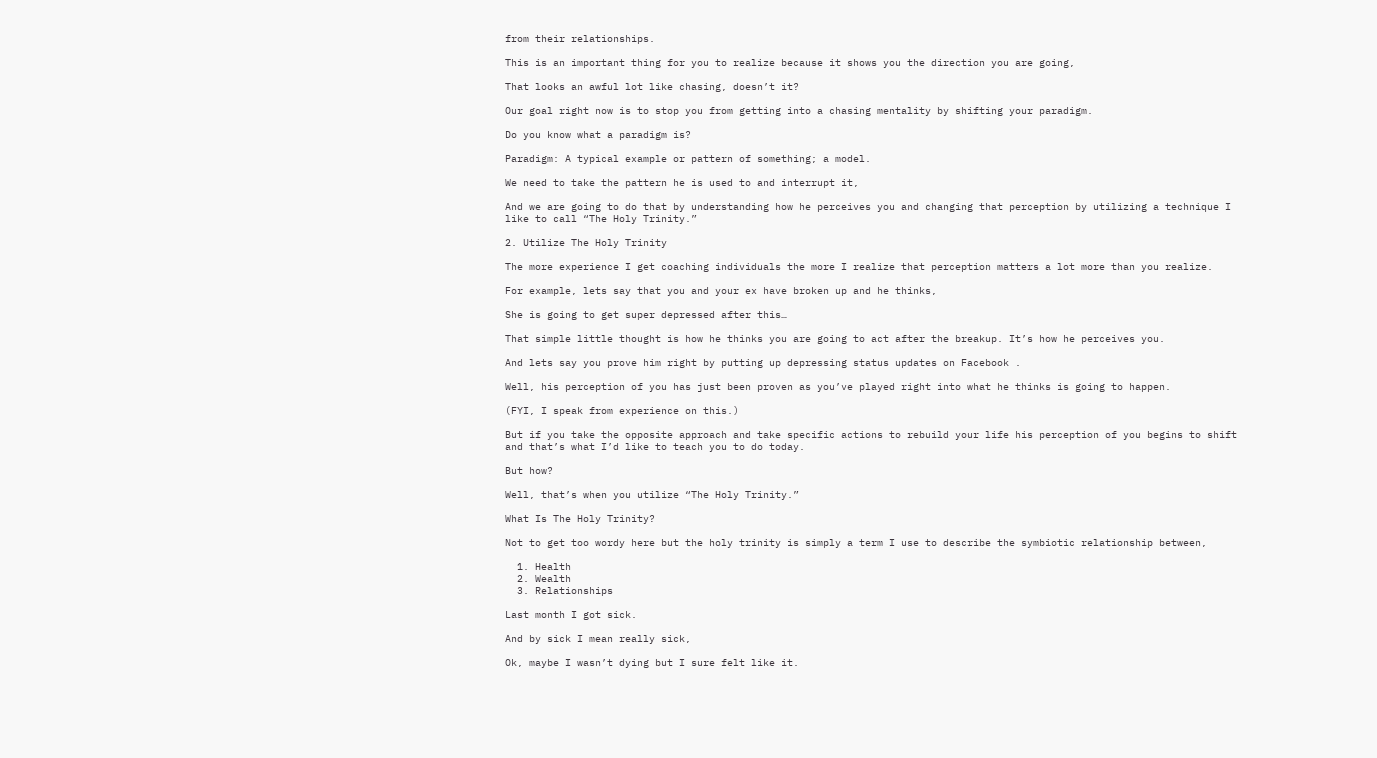from their relationships.

This is an important thing for you to realize because it shows you the direction you are going,

That looks an awful lot like chasing, doesn’t it?

Our goal right now is to stop you from getting into a chasing mentality by shifting your paradigm.

Do you know what a paradigm is?

Paradigm: A typical example or pattern of something; a model.

We need to take the pattern he is used to and interrupt it,

And we are going to do that by understanding how he perceives you and changing that perception by utilizing a technique I like to call “The Holy Trinity.”

2. Utilize The Holy Trinity

The more experience I get coaching individuals the more I realize that perception matters a lot more than you realize.

For example, lets say that you and your ex have broken up and he thinks,

She is going to get super depressed after this…

That simple little thought is how he thinks you are going to act after the breakup. It’s how he perceives you.

And lets say you prove him right by putting up depressing status updates on Facebook .

Well, his perception of you has just been proven as you’ve played right into what he thinks is going to happen.

(FYI, I speak from experience on this.)

But if you take the opposite approach and take specific actions to rebuild your life his perception of you begins to shift and that’s what I’d like to teach you to do today.

But how?

Well, that’s when you utilize “The Holy Trinity.”

What Is The Holy Trinity?

Not to get too wordy here but the holy trinity is simply a term I use to describe the symbiotic relationship between,

  1. Health
  2. Wealth
  3. Relationships

Last month I got sick.

And by sick I mean really sick,

Ok, maybe I wasn’t dying but I sure felt like it.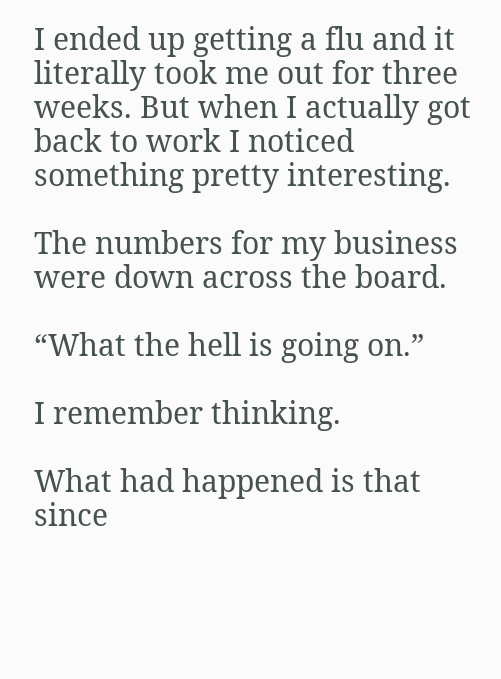I ended up getting a flu and it literally took me out for three weeks. But when I actually got back to work I noticed something pretty interesting.

The numbers for my business were down across the board.

“What the hell is going on.”

I remember thinking.

What had happened is that since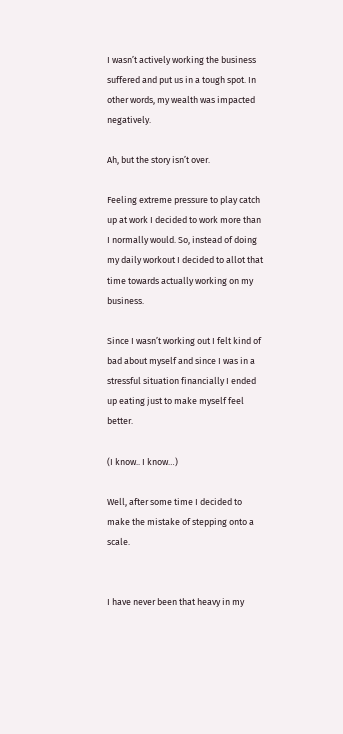I wasn’t actively working the business suffered and put us in a tough spot. In other words, my wealth was impacted negatively.

Ah, but the story isn’t over.

Feeling extreme pressure to play catch up at work I decided to work more than I normally would. So, instead of doing my daily workout I decided to allot that time towards actually working on my business.

Since I wasn’t working out I felt kind of bad about myself and since I was in a stressful situation financially I ended up eating just to make myself feel better.

(I know.. I know…)

Well, after some time I decided to make the mistake of stepping onto a scale.


I have never been that heavy in my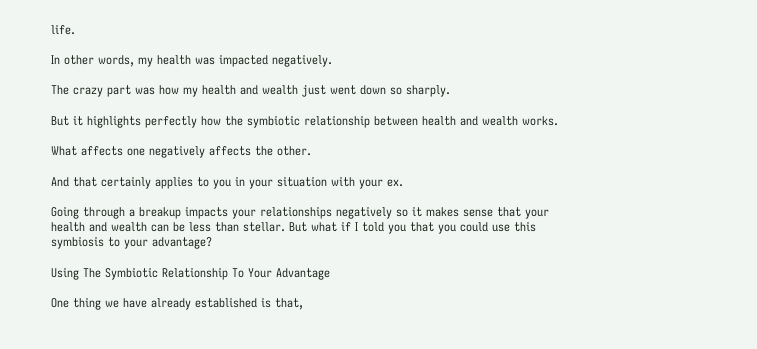life.

In other words, my health was impacted negatively.

The crazy part was how my health and wealth just went down so sharply.

But it highlights perfectly how the symbiotic relationship between health and wealth works.

What affects one negatively affects the other.

And that certainly applies to you in your situation with your ex.

Going through a breakup impacts your relationships negatively so it makes sense that your health and wealth can be less than stellar. But what if I told you that you could use this symbiosis to your advantage?

Using The Symbiotic Relationship To Your Advantage

One thing we have already established is that,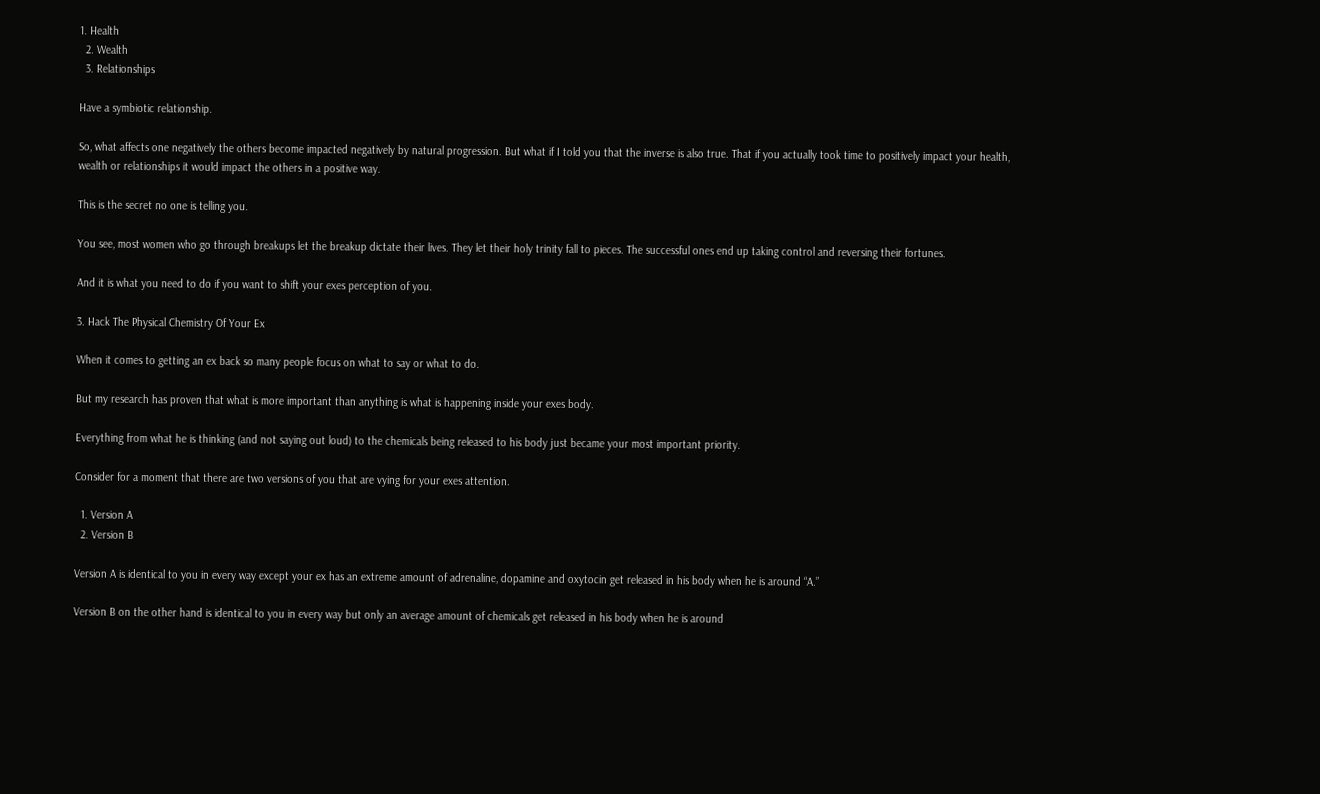1. Health
  2. Wealth
  3. Relationships

Have a symbiotic relationship.

So, what affects one negatively the others become impacted negatively by natural progression. But what if I told you that the inverse is also true. That if you actually took time to positively impact your health, wealth or relationships it would impact the others in a positive way.

This is the secret no one is telling you.

You see, most women who go through breakups let the breakup dictate their lives. They let their holy trinity fall to pieces. The successful ones end up taking control and reversing their fortunes.

And it is what you need to do if you want to shift your exes perception of you.

3. Hack The Physical Chemistry Of Your Ex

When it comes to getting an ex back so many people focus on what to say or what to do.

But my research has proven that what is more important than anything is what is happening inside your exes body.

Everything from what he is thinking (and not saying out loud) to the chemicals being released to his body just became your most important priority.

Consider for a moment that there are two versions of you that are vying for your exes attention.

  1. Version A
  2. Version B

Version A is identical to you in every way except your ex has an extreme amount of adrenaline, dopamine and oxytocin get released in his body when he is around “A.”

Version B on the other hand is identical to you in every way but only an average amount of chemicals get released in his body when he is around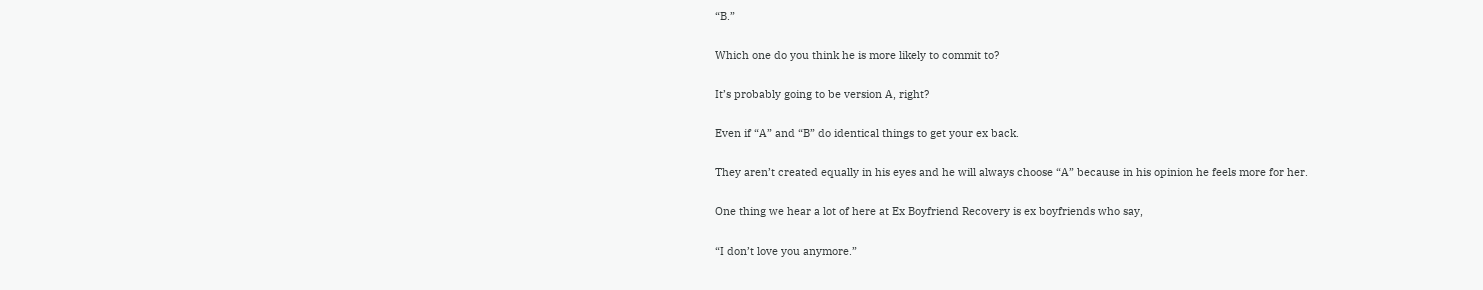“B.”

Which one do you think he is more likely to commit to?

It’s probably going to be version A, right?

Even if “A” and “B” do identical things to get your ex back.

They aren’t created equally in his eyes and he will always choose “A” because in his opinion he feels more for her.

One thing we hear a lot of here at Ex Boyfriend Recovery is ex boyfriends who say,

“I don’t love you anymore.”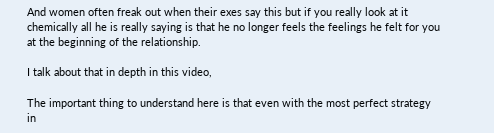And women often freak out when their exes say this but if you really look at it chemically all he is really saying is that he no longer feels the feelings he felt for you at the beginning of the relationship.

I talk about that in depth in this video,

The important thing to understand here is that even with the most perfect strategy in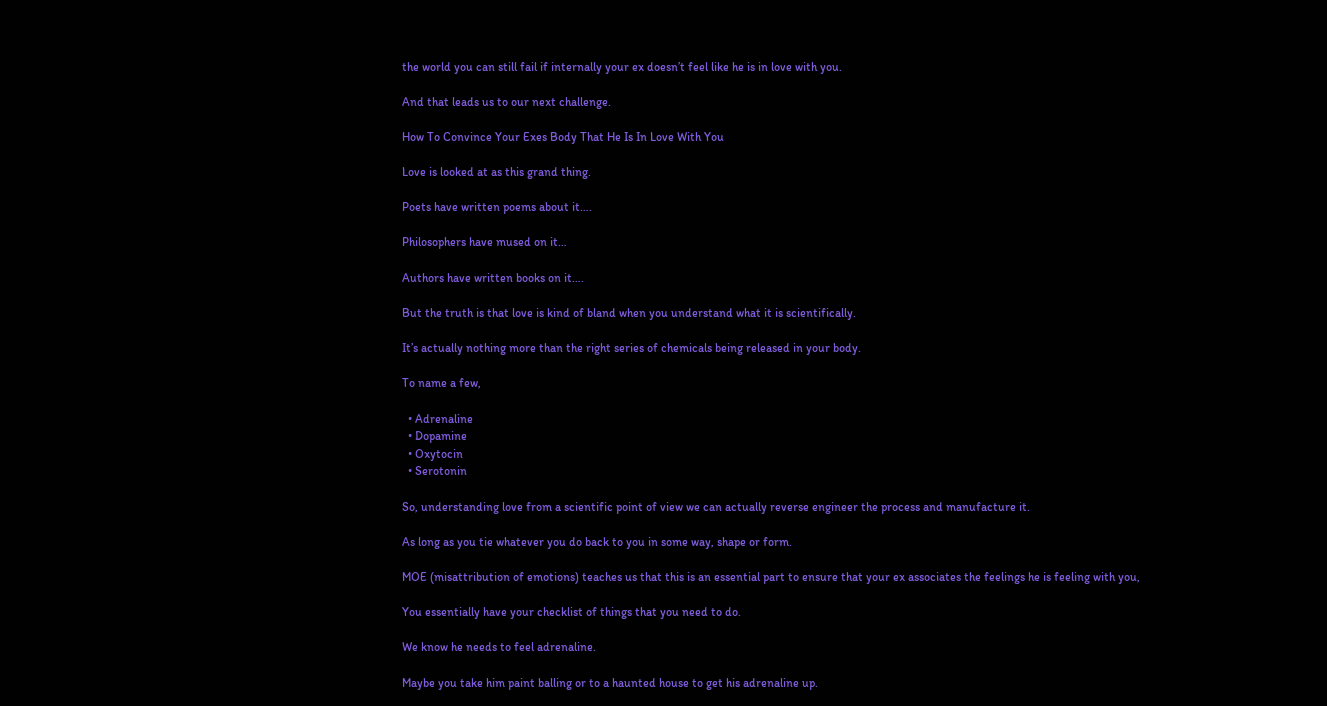the world you can still fail if internally your ex doesn’t feel like he is in love with you.

And that leads us to our next challenge.

How To Convince Your Exes Body That He Is In Love With You

Love is looked at as this grand thing.

Poets have written poems about it….

Philosophers have mused on it…

Authors have written books on it….

But the truth is that love is kind of bland when you understand what it is scientifically.

It’s actually nothing more than the right series of chemicals being released in your body.

To name a few,

  • Adrenaline
  • Dopamine
  • Oxytocin
  • Serotonin

So, understanding love from a scientific point of view we can actually reverse engineer the process and manufacture it.

As long as you tie whatever you do back to you in some way, shape or form.

MOE (misattribution of emotions) teaches us that this is an essential part to ensure that your ex associates the feelings he is feeling with you,

You essentially have your checklist of things that you need to do.

We know he needs to feel adrenaline.

Maybe you take him paint balling or to a haunted house to get his adrenaline up.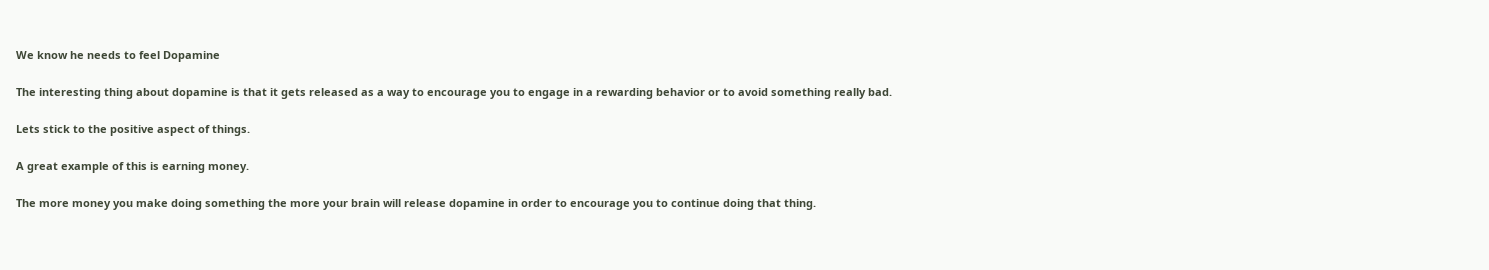We know he needs to feel Dopamine

The interesting thing about dopamine is that it gets released as a way to encourage you to engage in a rewarding behavior or to avoid something really bad.

Lets stick to the positive aspect of things.

A great example of this is earning money.

The more money you make doing something the more your brain will release dopamine in order to encourage you to continue doing that thing.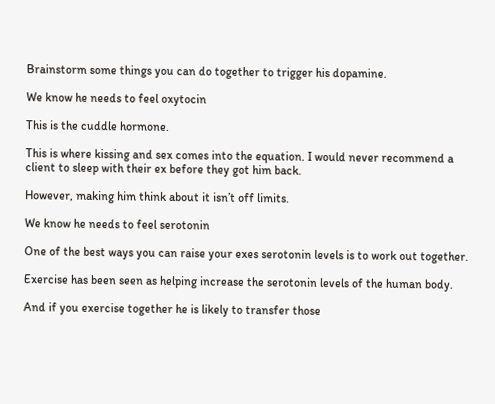Brainstorm some things you can do together to trigger his dopamine.

We know he needs to feel oxytocin

This is the cuddle hormone.

This is where kissing and sex comes into the equation. I would never recommend a client to sleep with their ex before they got him back.

However, making him think about it isn’t off limits.

We know he needs to feel serotonin

One of the best ways you can raise your exes serotonin levels is to work out together.

Exercise has been seen as helping increase the serotonin levels of the human body.

And if you exercise together he is likely to transfer those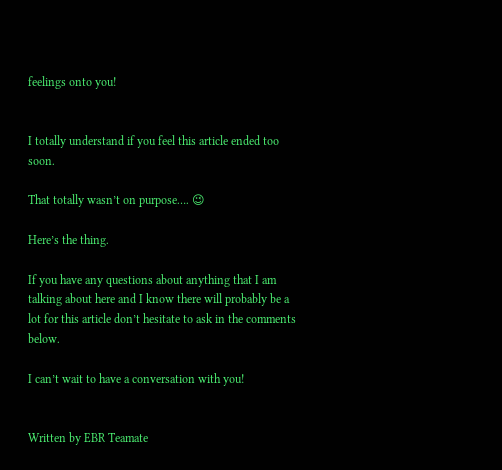feelings onto you!


I totally understand if you feel this article ended too soon.

That totally wasn’t on purpose…. 😉

Here’s the thing.

If you have any questions about anything that I am talking about here and I know there will probably be a lot for this article don’t hesitate to ask in the comments below.

I can’t wait to have a conversation with you!


Written by EBR Teamate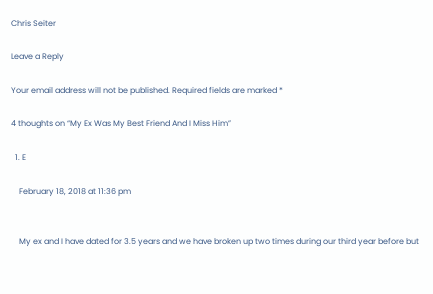Chris Seiter

Leave a Reply

Your email address will not be published. Required fields are marked *

4 thoughts on “My Ex Was My Best Friend And I Miss Him”

  1. E

    February 18, 2018 at 11:36 pm


    My ex and I have dated for 3.5 years and we have broken up two times during our third year before but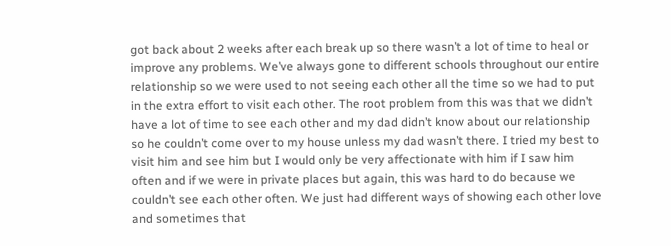got back about 2 weeks after each break up so there wasn’t a lot of time to heal or improve any problems. We’ve always gone to different schools throughout our entire relationship so we were used to not seeing each other all the time so we had to put in the extra effort to visit each other. The root problem from this was that we didn’t have a lot of time to see each other and my dad didn’t know about our relationship so he couldn’t come over to my house unless my dad wasn’t there. I tried my best to visit him and see him but I would only be very affectionate with him if I saw him often and if we were in private places but again, this was hard to do because we couldn’t see each other often. We just had different ways of showing each other love and sometimes that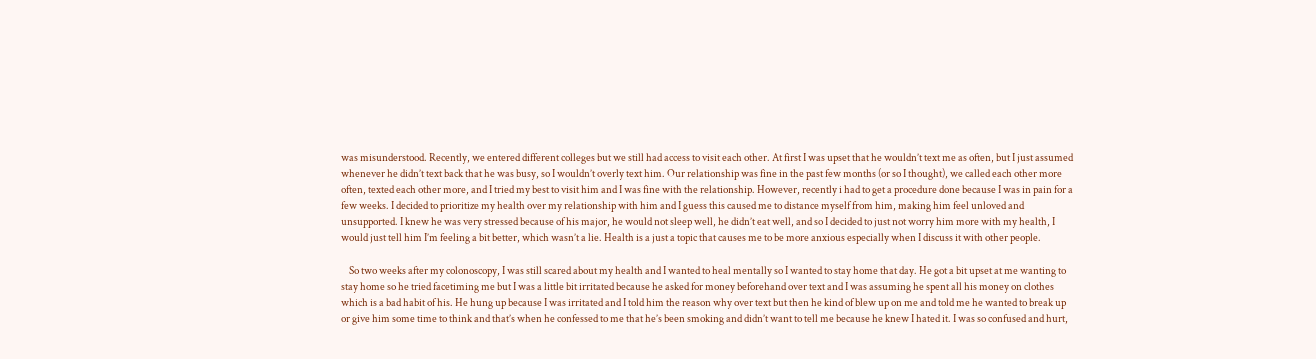was misunderstood. Recently, we entered different colleges but we still had access to visit each other. At first I was upset that he wouldn’t text me as often, but I just assumed whenever he didn’t text back that he was busy, so I wouldn’t overly text him. Our relationship was fine in the past few months (or so I thought), we called each other more often, texted each other more, and I tried my best to visit him and I was fine with the relationship. However, recently i had to get a procedure done because I was in pain for a few weeks. I decided to prioritize my health over my relationship with him and I guess this caused me to distance myself from him, making him feel unloved and unsupported. I knew he was very stressed because of his major, he would not sleep well, he didn’t eat well, and so I decided to just not worry him more with my health, I would just tell him I’m feeling a bit better, which wasn’t a lie. Health is a just a topic that causes me to be more anxious especially when I discuss it with other people.

    So two weeks after my colonoscopy, I was still scared about my health and I wanted to heal mentally so I wanted to stay home that day. He got a bit upset at me wanting to stay home so he tried facetiming me but I was a little bit irritated because he asked for money beforehand over text and I was assuming he spent all his money on clothes which is a bad habit of his. He hung up because I was irritated and I told him the reason why over text but then he kind of blew up on me and told me he wanted to break up or give him some time to think and that’s when he confessed to me that he’s been smoking and didn’t want to tell me because he knew I hated it. I was so confused and hurt,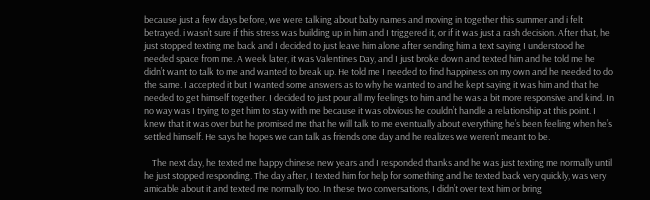because just a few days before, we were talking about baby names and moving in together this summer and i felt betrayed. i wasn’t sure if this stress was building up in him and I triggered it, or if it was just a rash decision. After that, he just stopped texting me back and I decided to just leave him alone after sending him a text saying I understood he needed space from me. A week later, it was Valentines Day, and I just broke down and texted him and he told me he didn’t want to talk to me and wanted to break up. He told me I needed to find happiness on my own and he needed to do the same. I accepted it but I wanted some answers as to why he wanted to and he kept saying it was him and that he needed to get himself together. I decided to just pour all my feelings to him and he was a bit more responsive and kind. In no way was I trying to get him to stay with me because it was obvious he couldn’t handle a relationship at this point. I knew that it was over but he promised me that he will talk to me eventually about everything he’s been feeling when he’s settled himself. He says he hopes we can talk as friends one day and he realizes we weren’t meant to be.

    The next day, he texted me happy chinese new years and I responded thanks and he was just texting me normally until he just stopped responding. The day after, I texted him for help for something and he texted back very quickly, was very amicable about it and texted me normally too. In these two conversations, I didn’t over text him or bring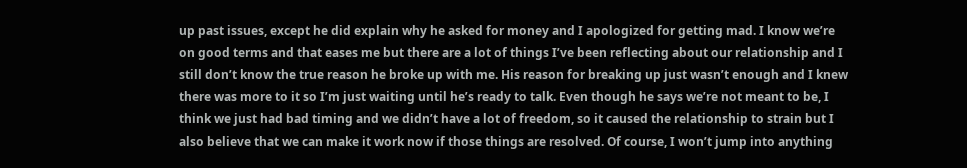up past issues, except he did explain why he asked for money and I apologized for getting mad. I know we’re on good terms and that eases me but there are a lot of things I’ve been reflecting about our relationship and I still don’t know the true reason he broke up with me. His reason for breaking up just wasn’t enough and I knew there was more to it so I’m just waiting until he’s ready to talk. Even though he says we’re not meant to be, I think we just had bad timing and we didn’t have a lot of freedom, so it caused the relationship to strain but I also believe that we can make it work now if those things are resolved. Of course, I won’t jump into anything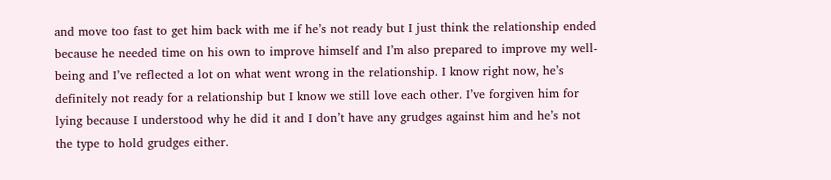and move too fast to get him back with me if he’s not ready but I just think the relationship ended because he needed time on his own to improve himself and I’m also prepared to improve my well-being and I’ve reflected a lot on what went wrong in the relationship. I know right now, he’s definitely not ready for a relationship but I know we still love each other. I’ve forgiven him for lying because I understood why he did it and I don’t have any grudges against him and he’s not the type to hold grudges either.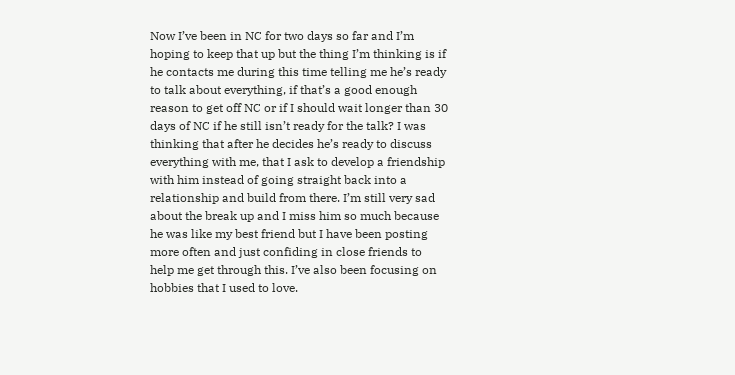Now I’ve been in NC for two days so far and I’m hoping to keep that up but the thing I’m thinking is if he contacts me during this time telling me he’s ready to talk about everything, if that’s a good enough reason to get off NC or if I should wait longer than 30 days of NC if he still isn’t ready for the talk? I was thinking that after he decides he’s ready to discuss everything with me, that I ask to develop a friendship with him instead of going straight back into a relationship and build from there. I’m still very sad about the break up and I miss him so much because he was like my best friend but I have been posting more often and just confiding in close friends to help me get through this. I’ve also been focusing on hobbies that I used to love.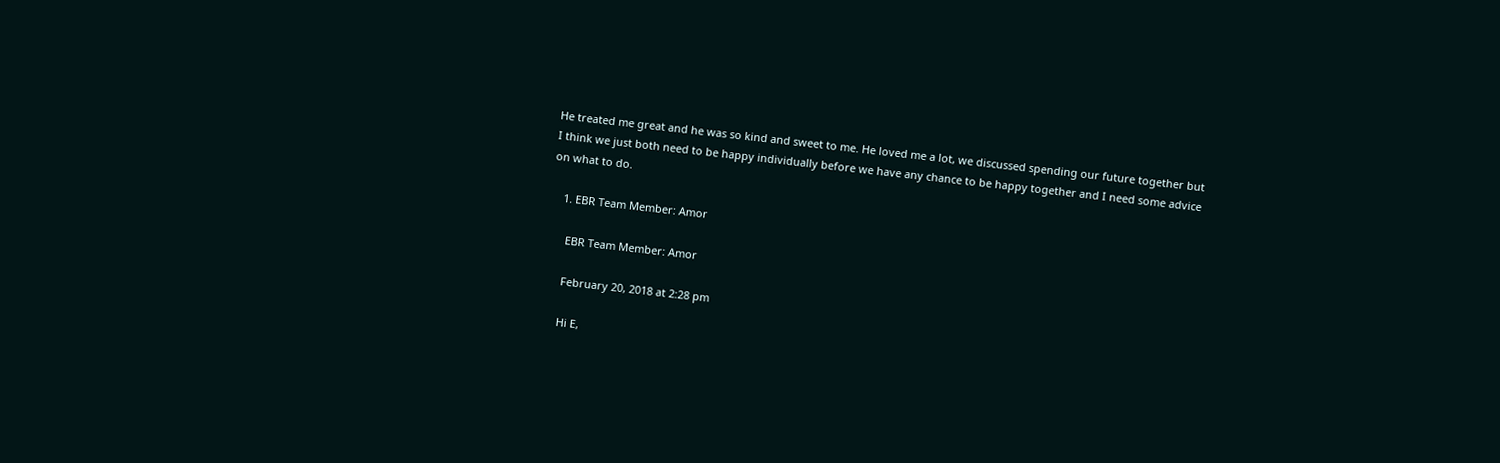He treated me great and he was so kind and sweet to me. He loved me a lot, we discussed spending our future together but I think we just both need to be happy individually before we have any chance to be happy together and I need some advice on what to do.

    1. EBR Team Member: Amor

      EBR Team Member: Amor

      February 20, 2018 at 2:28 pm

      Hi E,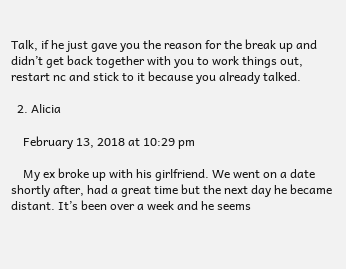Talk, if he just gave you the reason for the break up and didn’t get back together with you to work things out, restart nc and stick to it because you already talked.

  2. Alicia

    February 13, 2018 at 10:29 pm

    My ex broke up with his girlfriend. We went on a date shortly after, had a great time but the next day he became distant. It’s been over a week and he seems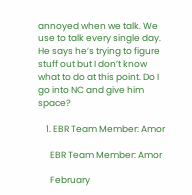annoyed when we talk. We use to talk every single day. He says he’s trying to figure stuff out but I don’t know what to do at this point. Do I go into NC and give him space?

    1. EBR Team Member: Amor

      EBR Team Member: Amor

      February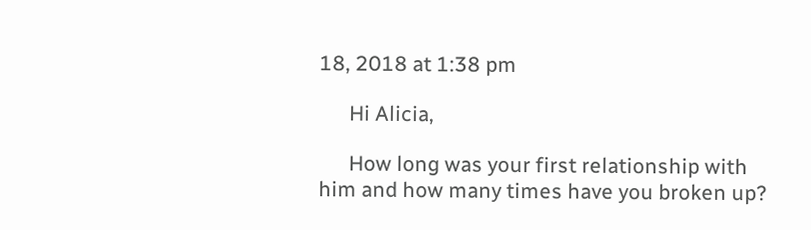18, 2018 at 1:38 pm

      Hi Alicia,

      How long was your first relationship with him and how many times have you broken up?